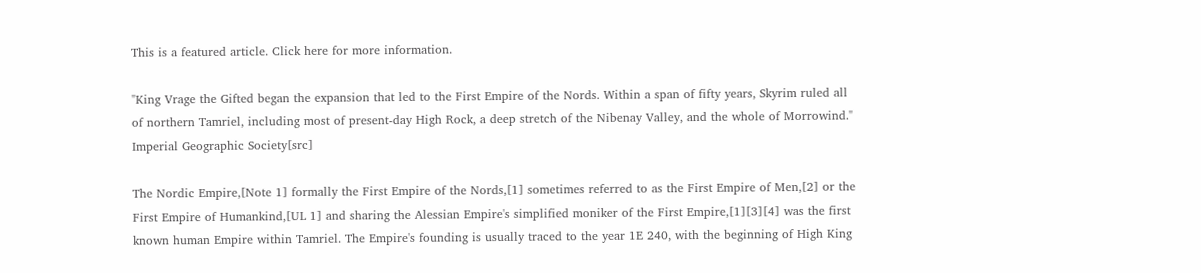This is a featured article. Click here for more information.

"King Vrage the Gifted began the expansion that led to the First Empire of the Nords. Within a span of fifty years, Skyrim ruled all of northern Tamriel, including most of present-day High Rock, a deep stretch of the Nibenay Valley, and the whole of Morrowind."
Imperial Geographic Society[src]

The Nordic Empire,[Note 1] formally the First Empire of the Nords,[1] sometimes referred to as the First Empire of Men,[2] or the First Empire of Humankind,[UL 1] and sharing the Alessian Empire's simplified moniker of the First Empire,[1][3][4] was the first known human Empire within Tamriel. The Empire's founding is usually traced to the year 1E 240, with the beginning of High King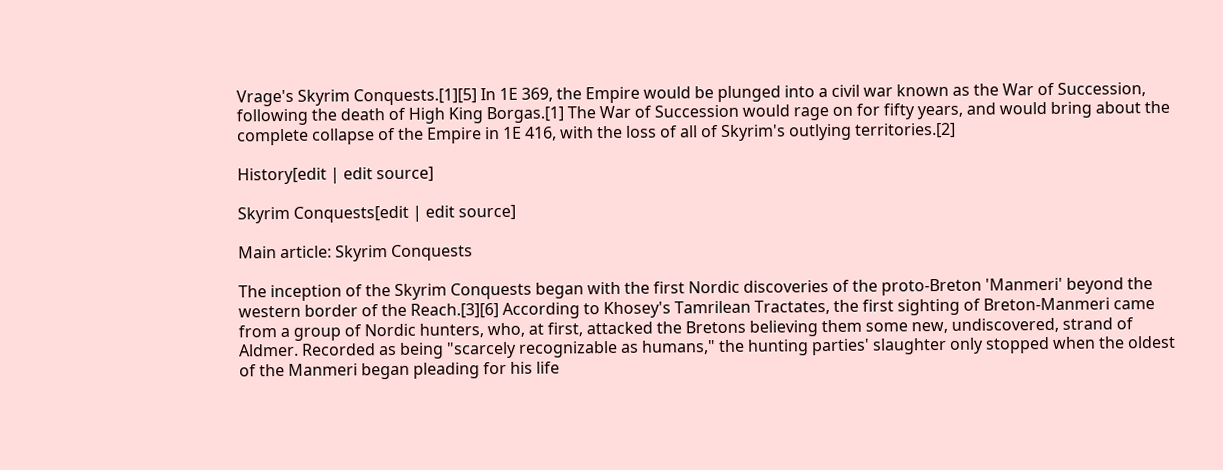Vrage's Skyrim Conquests.[1][5] In 1E 369, the Empire would be plunged into a civil war known as the War of Succession, following the death of High King Borgas.[1] The War of Succession would rage on for fifty years, and would bring about the complete collapse of the Empire in 1E 416, with the loss of all of Skyrim's outlying territories.[2]

History[edit | edit source]

Skyrim Conquests[edit | edit source]

Main article: Skyrim Conquests

The inception of the Skyrim Conquests began with the first Nordic discoveries of the proto-Breton 'Manmeri' beyond the western border of the Reach.[3][6] According to Khosey's Tamrilean Tractates, the first sighting of Breton-Manmeri came from a group of Nordic hunters, who, at first, attacked the Bretons believing them some new, undiscovered, strand of Aldmer. Recorded as being "scarcely recognizable as humans," the hunting parties' slaughter only stopped when the oldest of the Manmeri began pleading for his life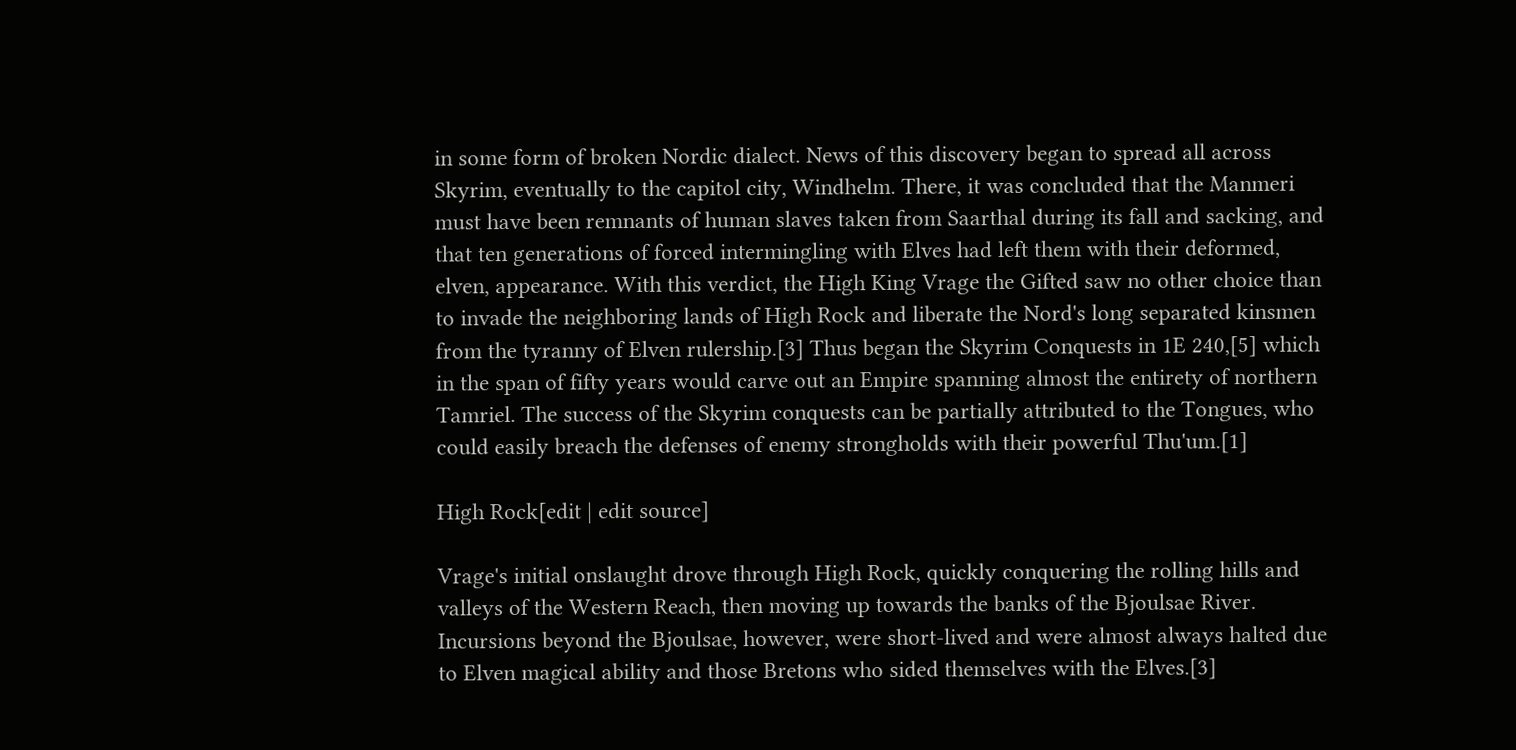in some form of broken Nordic dialect. News of this discovery began to spread all across Skyrim, eventually to the capitol city, Windhelm. There, it was concluded that the Manmeri must have been remnants of human slaves taken from Saarthal during its fall and sacking, and that ten generations of forced intermingling with Elves had left them with their deformed, elven, appearance. With this verdict, the High King Vrage the Gifted saw no other choice than to invade the neighboring lands of High Rock and liberate the Nord's long separated kinsmen from the tyranny of Elven rulership.[3] Thus began the Skyrim Conquests in 1E 240,[5] which in the span of fifty years would carve out an Empire spanning almost the entirety of northern Tamriel. The success of the Skyrim conquests can be partially attributed to the Tongues, who could easily breach the defenses of enemy strongholds with their powerful Thu'um.[1]

High Rock[edit | edit source]

Vrage's initial onslaught drove through High Rock, quickly conquering the rolling hills and valleys of the Western Reach, then moving up towards the banks of the Bjoulsae River. Incursions beyond the Bjoulsae, however, were short-lived and were almost always halted due to Elven magical ability and those Bretons who sided themselves with the Elves.[3]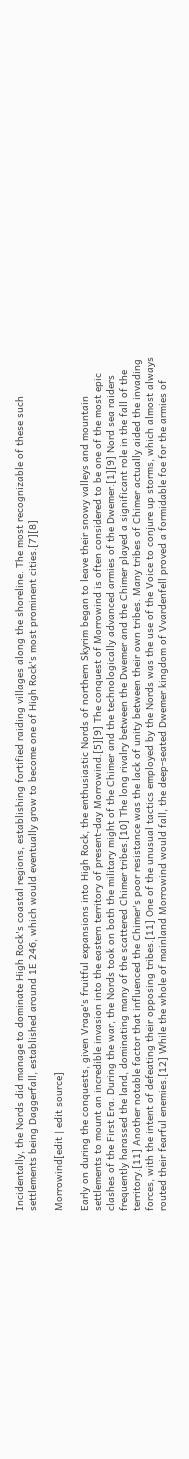Incidentally, the Nords did manage to dominate High Rock's coastal regions, establishing fortified raiding villages along the shoreline. The most recognizable of these such settlements being Daggerfall, established around 1E 246, which would eventually grow to become one of High Rock's most prominent cities.[7][8]

Morrowind[edit | edit source]

Early on during the conquests, given Vrage's fruitful expansions into High Rock, the enthusiastic Nords of northern Skyrim began to leave their snowy valleys and mountain settlements to mount an incredible invasion into the eastern territory of present-day Morrowind.[5][9] The conquest of Morrowind is often considered to be one of the most epic clashes of the First Era. During the war, the Nords took on both the military might of the Chimer and the technologically advanced armies of the Dwemer.[1][9] Nord sea raiders frequently harassed the land, dominating many of the scattered Chimer tribes.[10] The long rivalry between the Dwemer and the Chimer played a significant role in the fall of the territory.[11] Another notable factor that influenced the Chimer's poor resistance was the lack of unity between their own tribes. Many tribes of Chimer actually aided the invading forces, with the intent of defeating their opposing tribes.[11] One of the unusual tactics employed by the Nords was the use of the Voice to conjure up storms, which almost always routed their fearful enemies.[12] While the whole of mainland Morrowind would fall, the deep-seated Dwemer kingdom of Vvardenfell proved a formidable foe for the armies of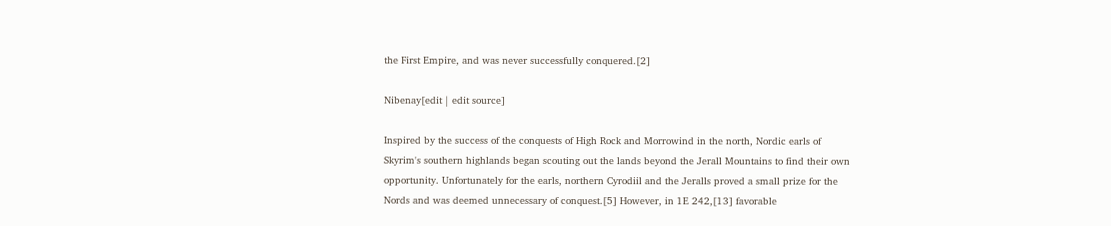the First Empire, and was never successfully conquered.[2]

Nibenay[edit | edit source]

Inspired by the success of the conquests of High Rock and Morrowind in the north, Nordic earls of Skyrim's southern highlands began scouting out the lands beyond the Jerall Mountains to find their own opportunity. Unfortunately for the earls, northern Cyrodiil and the Jeralls proved a small prize for the Nords and was deemed unnecessary of conquest.[5] However, in 1E 242,[13] favorable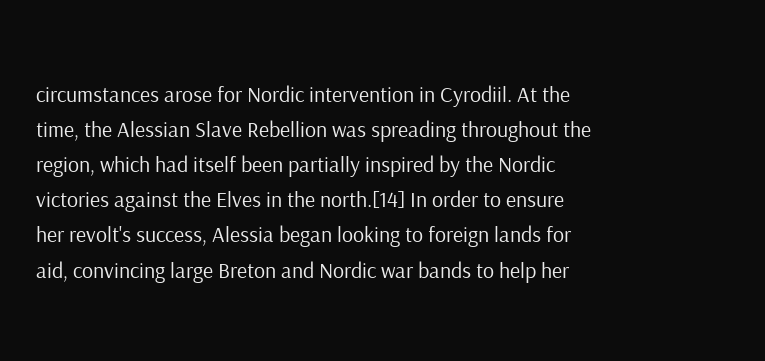circumstances arose for Nordic intervention in Cyrodiil. At the time, the Alessian Slave Rebellion was spreading throughout the region, which had itself been partially inspired by the Nordic victories against the Elves in the north.[14] In order to ensure her revolt's success, Alessia began looking to foreign lands for aid, convincing large Breton and Nordic war bands to help her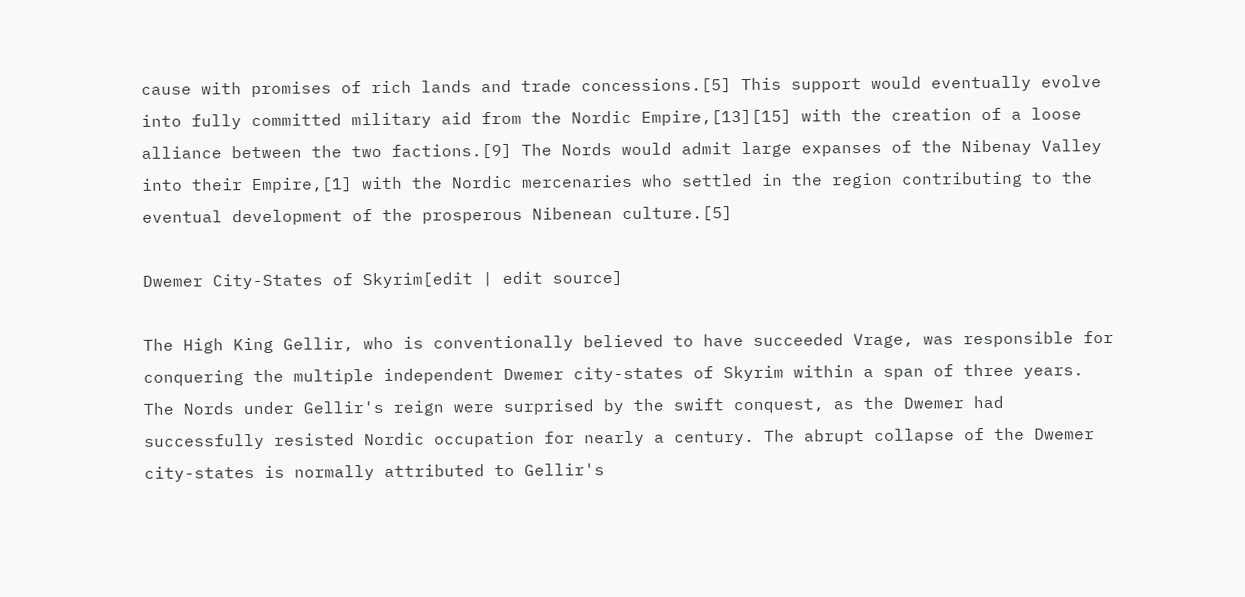cause with promises of rich lands and trade concessions.[5] This support would eventually evolve into fully committed military aid from the Nordic Empire,[13][15] with the creation of a loose alliance between the two factions.[9] The Nords would admit large expanses of the Nibenay Valley into their Empire,[1] with the Nordic mercenaries who settled in the region contributing to the eventual development of the prosperous Nibenean culture.[5]

Dwemer City-States of Skyrim[edit | edit source]

The High King Gellir, who is conventionally believed to have succeeded Vrage, was responsible for conquering the multiple independent Dwemer city-states of Skyrim within a span of three years. The Nords under Gellir's reign were surprised by the swift conquest, as the Dwemer had successfully resisted Nordic occupation for nearly a century. The abrupt collapse of the Dwemer city-states is normally attributed to Gellir's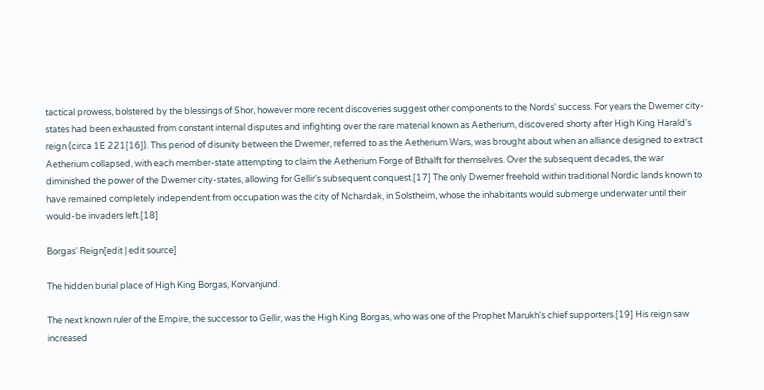tactical prowess, bolstered by the blessings of Shor, however more recent discoveries suggest other components to the Nords' success. For years the Dwemer city-states had been exhausted from constant internal disputes and infighting over the rare material known as Aetherium, discovered shorty after High King Harald's reign (circa 1E 221[16]). This period of disunity between the Dwemer, referred to as the Aetherium Wars, was brought about when an alliance designed to extract Aetherium collapsed, with each member-state attempting to claim the Aetherium Forge of Bthalft for themselves. Over the subsequent decades, the war diminished the power of the Dwemer city-states, allowing for Gellir's subsequent conquest.[17] The only Dwemer freehold within traditional Nordic lands known to have remained completely independent from occupation was the city of Nchardak, in Solstheim, whose the inhabitants would submerge underwater until their would-be invaders left.[18]

Borgas' Reign[edit | edit source]

The hidden burial place of High King Borgas, Korvanjund.

The next known ruler of the Empire, the successor to Gellir, was the High King Borgas, who was one of the Prophet Marukh's chief supporters.[19] His reign saw increased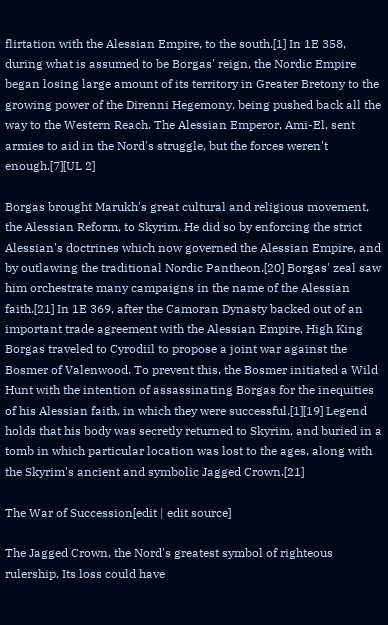flirtation with the Alessian Empire, to the south.[1] In 1E 358, during what is assumed to be Borgas' reign, the Nordic Empire began losing large amount of its territory in Greater Bretony to the growing power of the Direnni Hegemony, being pushed back all the way to the Western Reach. The Alessian Emperor, Ami-El, sent armies to aid in the Nord's struggle, but the forces weren't enough.[7][UL 2]

Borgas brought Marukh's great cultural and religious movement, the Alessian Reform, to Skyrim. He did so by enforcing the strict Alessian's doctrines which now governed the Alessian Empire, and by outlawing the traditional Nordic Pantheon.[20] Borgas' zeal saw him orchestrate many campaigns in the name of the Alessian faith.[21] In 1E 369, after the Camoran Dynasty backed out of an important trade agreement with the Alessian Empire, High King Borgas traveled to Cyrodiil to propose a joint war against the Bosmer of Valenwood. To prevent this, the Bosmer initiated a Wild Hunt with the intention of assassinating Borgas for the inequities of his Alessian faith, in which they were successful.[1][19] Legend holds that his body was secretly returned to Skyrim, and buried in a tomb in which particular location was lost to the ages, along with the Skyrim's ancient and symbolic Jagged Crown.[21]

The War of Succession[edit | edit source]

The Jagged Crown, the Nord's greatest symbol of righteous rulership. Its loss could have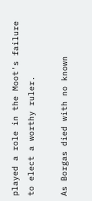played a role in the Moot's failure to elect a worthy ruler.

As Borgas died with no known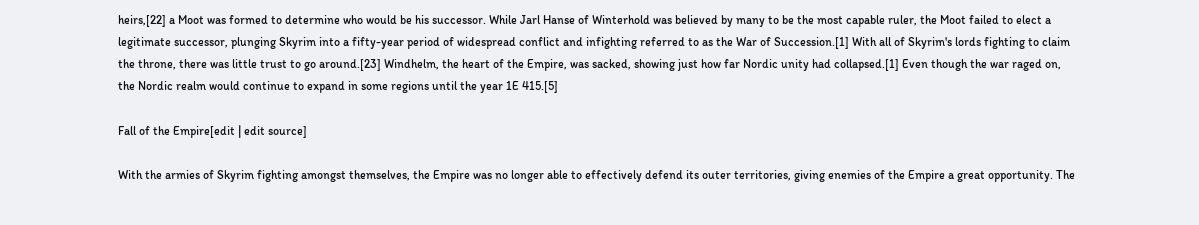heirs,[22] a Moot was formed to determine who would be his successor. While Jarl Hanse of Winterhold was believed by many to be the most capable ruler, the Moot failed to elect a legitimate successor, plunging Skyrim into a fifty-year period of widespread conflict and infighting referred to as the War of Succession.[1] With all of Skyrim's lords fighting to claim the throne, there was little trust to go around.[23] Windhelm, the heart of the Empire, was sacked, showing just how far Nordic unity had collapsed.[1] Even though the war raged on, the Nordic realm would continue to expand in some regions until the year 1E 415.[5]

Fall of the Empire[edit | edit source]

With the armies of Skyrim fighting amongst themselves, the Empire was no longer able to effectively defend its outer territories, giving enemies of the Empire a great opportunity. The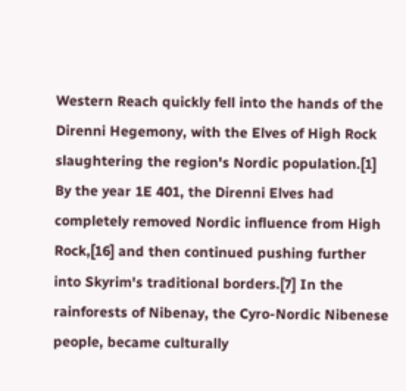Western Reach quickly fell into the hands of the Direnni Hegemony, with the Elves of High Rock slaughtering the region's Nordic population.[1] By the year 1E 401, the Direnni Elves had completely removed Nordic influence from High Rock,[16] and then continued pushing further into Skyrim's traditional borders.[7] In the rainforests of Nibenay, the Cyro-Nordic Nibenese people, became culturally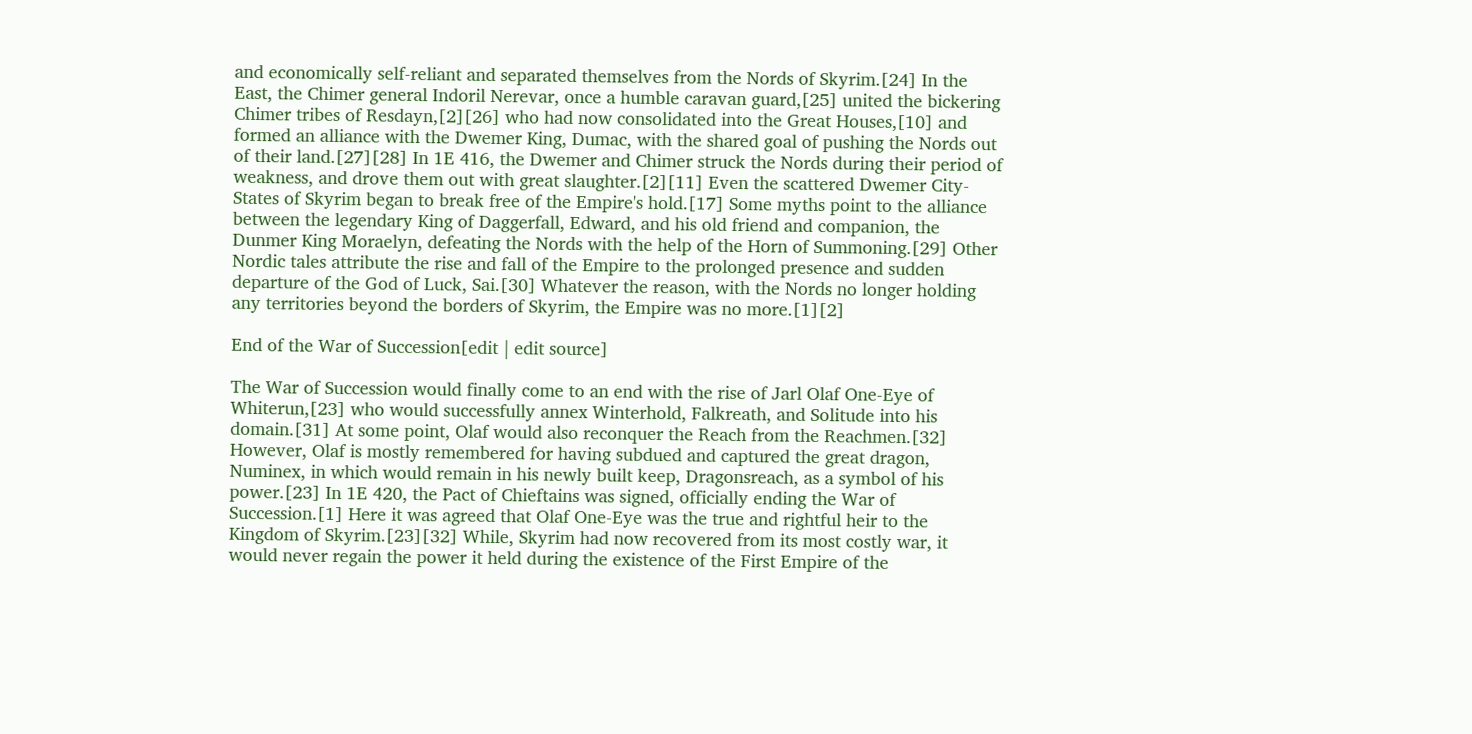and economically self-reliant and separated themselves from the Nords of Skyrim.[24] In the East, the Chimer general Indoril Nerevar, once a humble caravan guard,[25] united the bickering Chimer tribes of Resdayn,[2][26] who had now consolidated into the Great Houses,[10] and formed an alliance with the Dwemer King, Dumac, with the shared goal of pushing the Nords out of their land.[27][28] In 1E 416, the Dwemer and Chimer struck the Nords during their period of weakness, and drove them out with great slaughter.[2][11] Even the scattered Dwemer City-States of Skyrim began to break free of the Empire's hold.[17] Some myths point to the alliance between the legendary King of Daggerfall, Edward, and his old friend and companion, the Dunmer King Moraelyn, defeating the Nords with the help of the Horn of Summoning.[29] Other Nordic tales attribute the rise and fall of the Empire to the prolonged presence and sudden departure of the God of Luck, Sai.[30] Whatever the reason, with the Nords no longer holding any territories beyond the borders of Skyrim, the Empire was no more.[1][2]

End of the War of Succession[edit | edit source]

The War of Succession would finally come to an end with the rise of Jarl Olaf One-Eye of Whiterun,[23] who would successfully annex Winterhold, Falkreath, and Solitude into his domain.[31] At some point, Olaf would also reconquer the Reach from the Reachmen.[32] However, Olaf is mostly remembered for having subdued and captured the great dragon, Numinex, in which would remain in his newly built keep, Dragonsreach, as a symbol of his power.[23] In 1E 420, the Pact of Chieftains was signed, officially ending the War of Succession.[1] Here it was agreed that Olaf One-Eye was the true and rightful heir to the Kingdom of Skyrim.[23][32] While, Skyrim had now recovered from its most costly war, it would never regain the power it held during the existence of the First Empire of the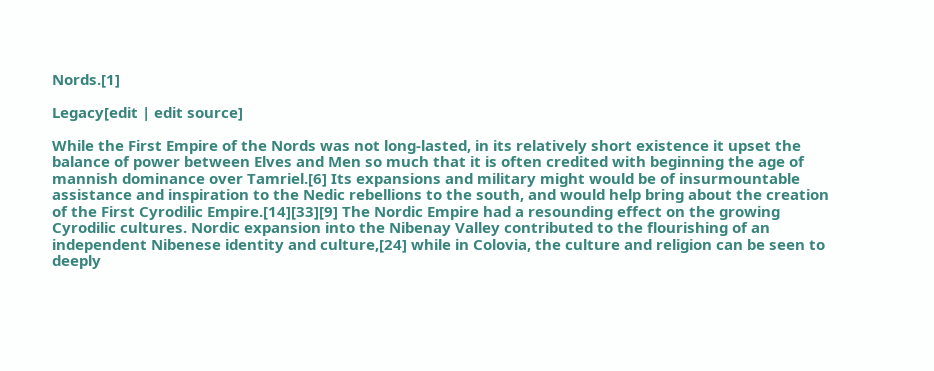Nords.[1]

Legacy[edit | edit source]

While the First Empire of the Nords was not long-lasted, in its relatively short existence it upset the balance of power between Elves and Men so much that it is often credited with beginning the age of mannish dominance over Tamriel.[6] Its expansions and military might would be of insurmountable assistance and inspiration to the Nedic rebellions to the south, and would help bring about the creation of the First Cyrodilic Empire.[14][33][9] The Nordic Empire had a resounding effect on the growing Cyrodilic cultures. Nordic expansion into the Nibenay Valley contributed to the flourishing of an independent Nibenese identity and culture,[24] while in Colovia, the culture and religion can be seen to deeply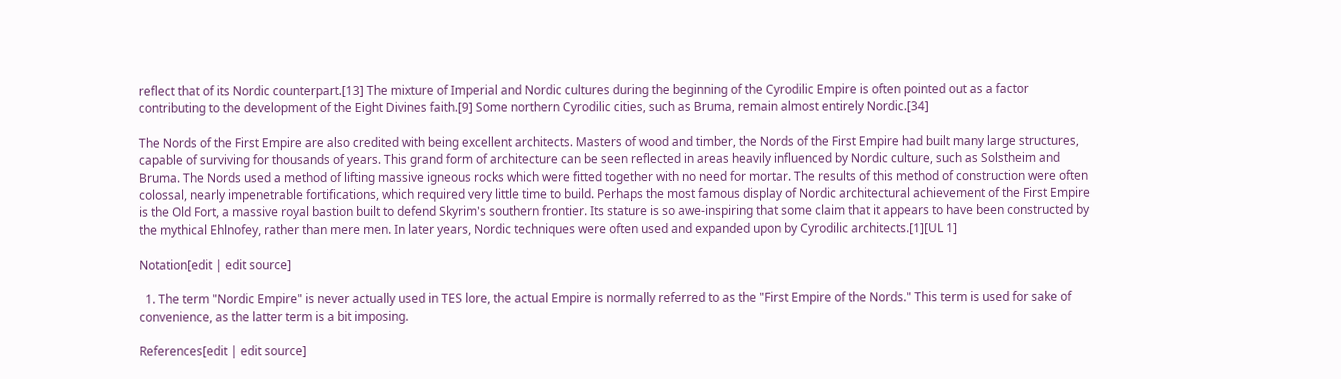reflect that of its Nordic counterpart.[13] The mixture of Imperial and Nordic cultures during the beginning of the Cyrodilic Empire is often pointed out as a factor contributing to the development of the Eight Divines faith.[9] Some northern Cyrodilic cities, such as Bruma, remain almost entirely Nordic.[34]

The Nords of the First Empire are also credited with being excellent architects. Masters of wood and timber, the Nords of the First Empire had built many large structures, capable of surviving for thousands of years. This grand form of architecture can be seen reflected in areas heavily influenced by Nordic culture, such as Solstheim and Bruma. The Nords used a method of lifting massive igneous rocks which were fitted together with no need for mortar. The results of this method of construction were often colossal, nearly impenetrable fortifications, which required very little time to build. Perhaps the most famous display of Nordic architectural achievement of the First Empire is the Old Fort, a massive royal bastion built to defend Skyrim's southern frontier. Its stature is so awe-inspiring that some claim that it appears to have been constructed by the mythical Ehlnofey, rather than mere men. In later years, Nordic techniques were often used and expanded upon by Cyrodilic architects.[1][UL 1]

Notation[edit | edit source]

  1. The term "Nordic Empire" is never actually used in TES lore, the actual Empire is normally referred to as the "First Empire of the Nords." This term is used for sake of convenience, as the latter term is a bit imposing.

References[edit | edit source]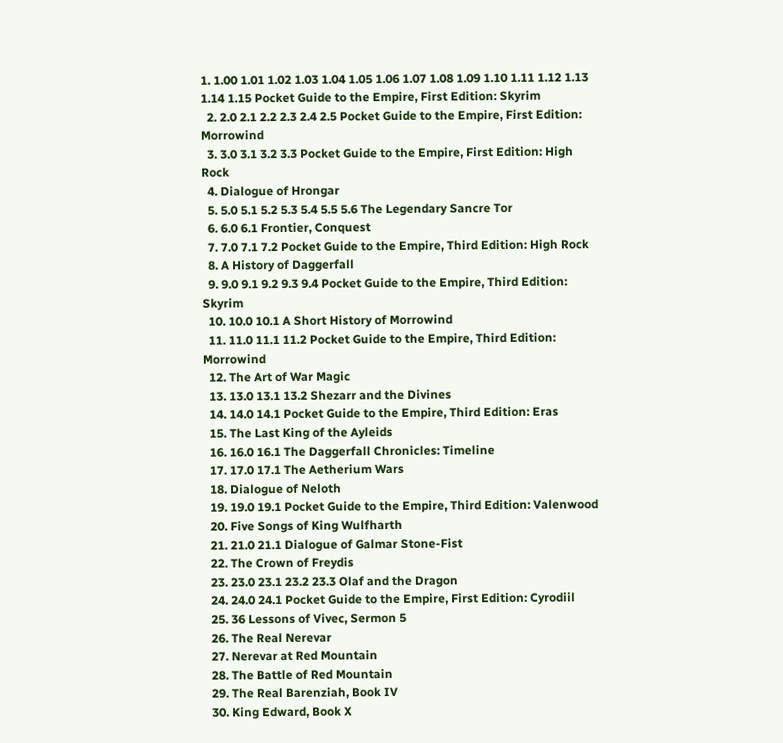1. 1.00 1.01 1.02 1.03 1.04 1.05 1.06 1.07 1.08 1.09 1.10 1.11 1.12 1.13 1.14 1.15 Pocket Guide to the Empire, First Edition: Skyrim
  2. 2.0 2.1 2.2 2.3 2.4 2.5 Pocket Guide to the Empire, First Edition: Morrowind
  3. 3.0 3.1 3.2 3.3 Pocket Guide to the Empire, First Edition: High Rock
  4. Dialogue of Hrongar
  5. 5.0 5.1 5.2 5.3 5.4 5.5 5.6 The Legendary Sancre Tor
  6. 6.0 6.1 Frontier, Conquest
  7. 7.0 7.1 7.2 Pocket Guide to the Empire, Third Edition: High Rock
  8. A History of Daggerfall
  9. 9.0 9.1 9.2 9.3 9.4 Pocket Guide to the Empire, Third Edition: Skyrim
  10. 10.0 10.1 A Short History of Morrowind
  11. 11.0 11.1 11.2 Pocket Guide to the Empire, Third Edition: Morrowind
  12. The Art of War Magic
  13. 13.0 13.1 13.2 Shezarr and the Divines
  14. 14.0 14.1 Pocket Guide to the Empire, Third Edition: Eras
  15. The Last King of the Ayleids
  16. 16.0 16.1 The Daggerfall Chronicles: Timeline
  17. 17.0 17.1 The Aetherium Wars
  18. Dialogue of Neloth
  19. 19.0 19.1 Pocket Guide to the Empire, Third Edition: Valenwood
  20. Five Songs of King Wulfharth
  21. 21.0 21.1 Dialogue of Galmar Stone-Fist
  22. The Crown of Freydis
  23. 23.0 23.1 23.2 23.3 Olaf and the Dragon
  24. 24.0 24.1 Pocket Guide to the Empire, First Edition: Cyrodiil
  25. 36 Lessons of Vivec, Sermon 5
  26. The Real Nerevar
  27. Nerevar at Red Mountain
  28. The Battle of Red Mountain
  29. The Real Barenziah, Book IV
  30. King Edward, Book X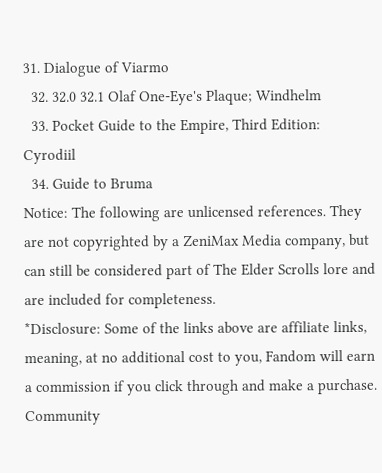31. Dialogue of Viarmo
  32. 32.0 32.1 Olaf One-Eye's Plaque; Windhelm
  33. Pocket Guide to the Empire, Third Edition: Cyrodiil
  34. Guide to Bruma
Notice: The following are unlicensed references. They are not copyrighted by a ZeniMax Media company, but can still be considered part of The Elder Scrolls lore and are included for completeness.
*Disclosure: Some of the links above are affiliate links, meaning, at no additional cost to you, Fandom will earn a commission if you click through and make a purchase. Community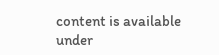content is available under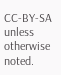CC-BY-SA unless otherwise noted.